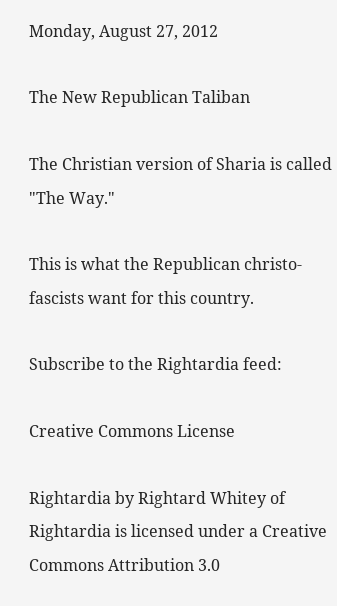Monday, August 27, 2012

The New Republican Taliban

The Christian version of Sharia is called "The Way."

This is what the Republican christo-fascists want for this country.

Subscribe to the Rightardia feed:

Creative Commons License

Rightardia by Rightard Whitey of Rightardia is licensed under a Creative Commons Attribution 3.0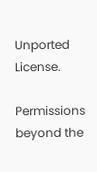Unported License.

Permissions beyond the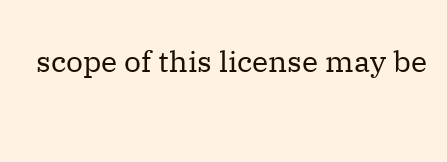scope of this license may be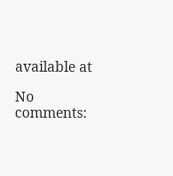available at

No comments: